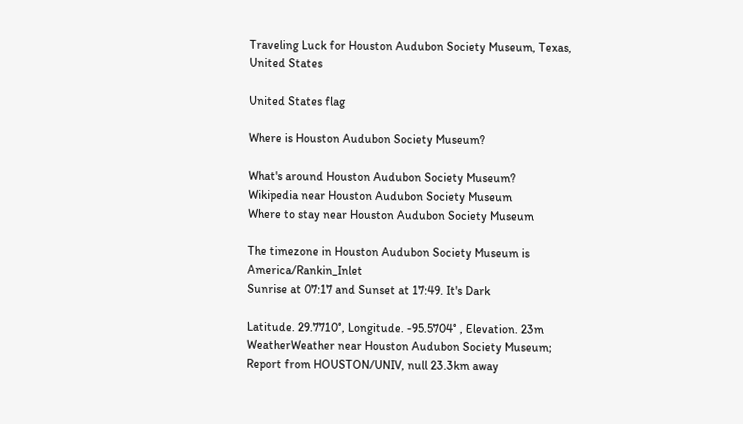Traveling Luck for Houston Audubon Society Museum, Texas, United States

United States flag

Where is Houston Audubon Society Museum?

What's around Houston Audubon Society Museum?
Wikipedia near Houston Audubon Society Museum
Where to stay near Houston Audubon Society Museum

The timezone in Houston Audubon Society Museum is America/Rankin_Inlet
Sunrise at 07:17 and Sunset at 17:49. It's Dark

Latitude. 29.7710°, Longitude. -95.5704° , Elevation. 23m
WeatherWeather near Houston Audubon Society Museum; Report from HOUSTON/UNIV, null 23.3km away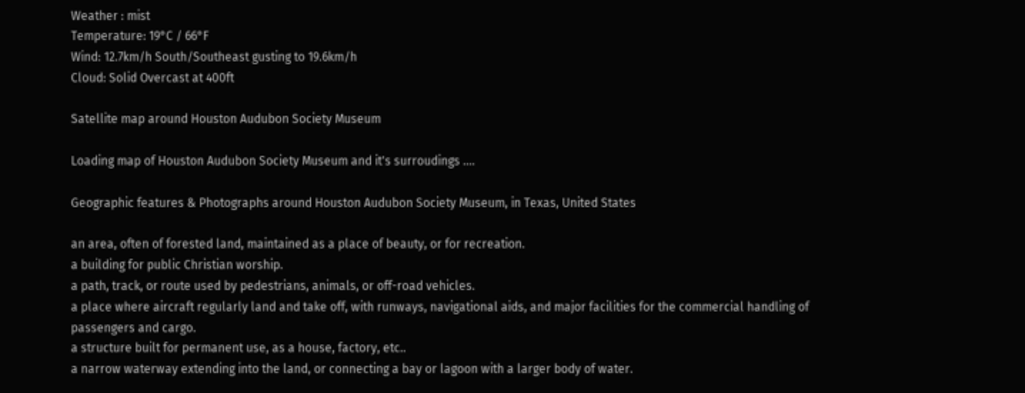Weather : mist
Temperature: 19°C / 66°F
Wind: 12.7km/h South/Southeast gusting to 19.6km/h
Cloud: Solid Overcast at 400ft

Satellite map around Houston Audubon Society Museum

Loading map of Houston Audubon Society Museum and it's surroudings ....

Geographic features & Photographs around Houston Audubon Society Museum, in Texas, United States

an area, often of forested land, maintained as a place of beauty, or for recreation.
a building for public Christian worship.
a path, track, or route used by pedestrians, animals, or off-road vehicles.
a place where aircraft regularly land and take off, with runways, navigational aids, and major facilities for the commercial handling of passengers and cargo.
a structure built for permanent use, as a house, factory, etc..
a narrow waterway extending into the land, or connecting a bay or lagoon with a larger body of water.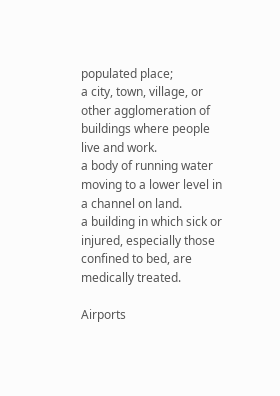populated place;
a city, town, village, or other agglomeration of buildings where people live and work.
a body of running water moving to a lower level in a channel on land.
a building in which sick or injured, especially those confined to bed, are medically treated.

Airports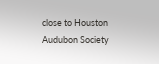close to Houston Audubon Society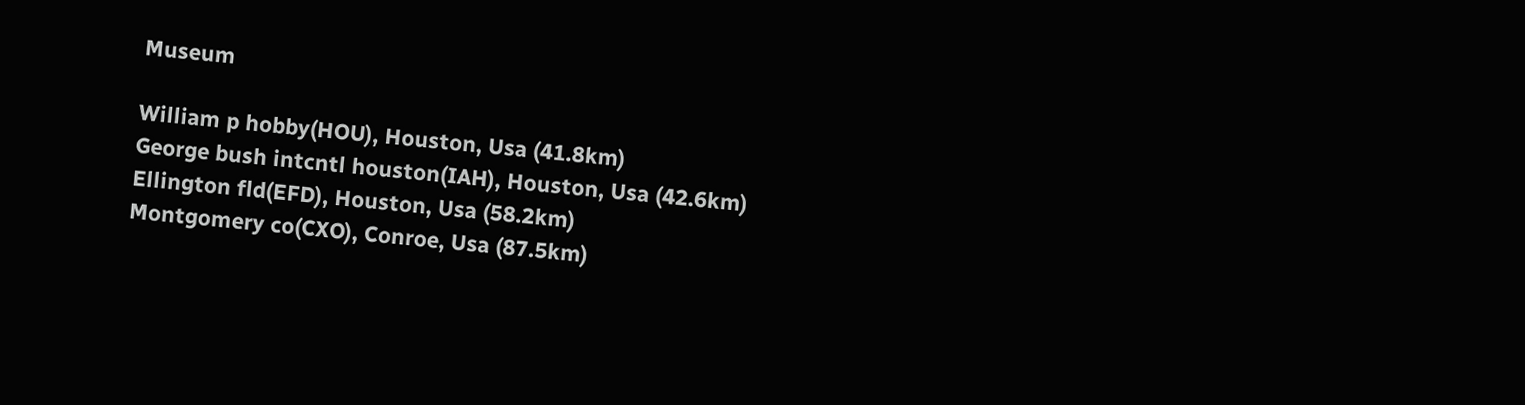Museum

William p hobby(HOU), Houston, Usa (41.8km)
George bush intcntl houston(IAH), Houston, Usa (42.6km)
Ellington fld(EFD), Houston, Usa (58.2km)
Montgomery co(CXO), Conroe, Usa (87.5km)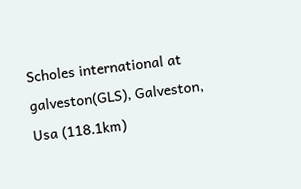Scholes international at galveston(GLS), Galveston, Usa (118.1km)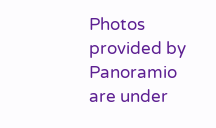Photos provided by Panoramio are under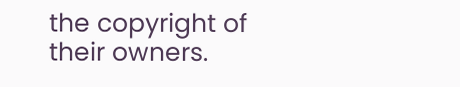the copyright of their owners.